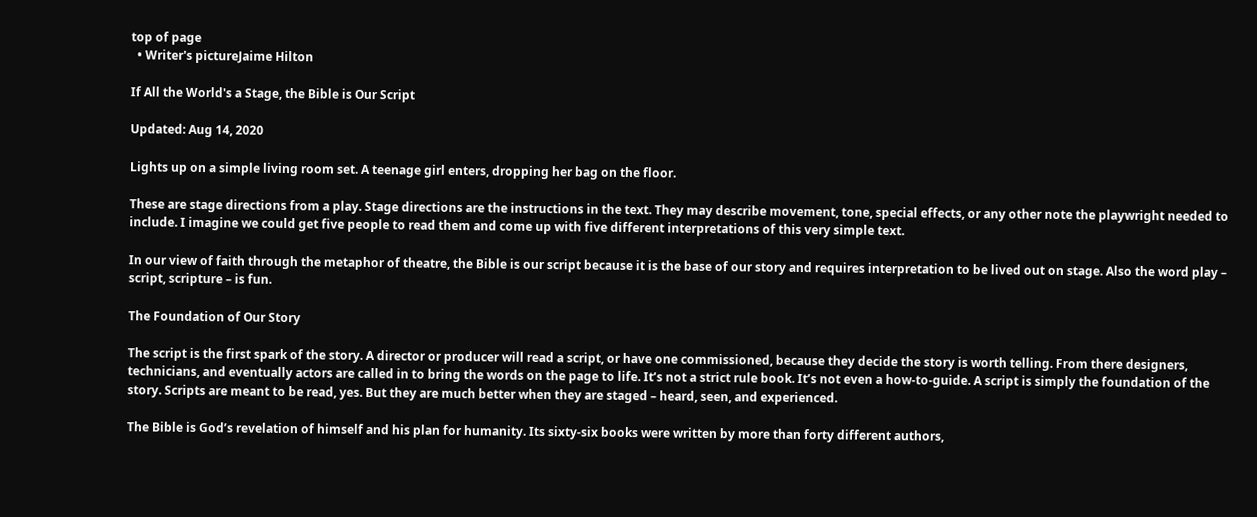top of page
  • Writer's pictureJaime Hilton

If All the World's a Stage, the Bible is Our Script

Updated: Aug 14, 2020

Lights up on a simple living room set. A teenage girl enters, dropping her bag on the floor.

These are stage directions from a play. Stage directions are the instructions in the text. They may describe movement, tone, special effects, or any other note the playwright needed to include. I imagine we could get five people to read them and come up with five different interpretations of this very simple text.

In our view of faith through the metaphor of theatre, the Bible is our script because it is the base of our story and requires interpretation to be lived out on stage. Also the word play – script, scripture – is fun.

The Foundation of Our Story

The script is the first spark of the story. A director or producer will read a script, or have one commissioned, because they decide the story is worth telling. From there designers, technicians, and eventually actors are called in to bring the words on the page to life. It’s not a strict rule book. It’s not even a how-to-guide. A script is simply the foundation of the story. Scripts are meant to be read, yes. But they are much better when they are staged – heard, seen, and experienced.

The Bible is God’s revelation of himself and his plan for humanity. Its sixty-six books were written by more than forty different authors,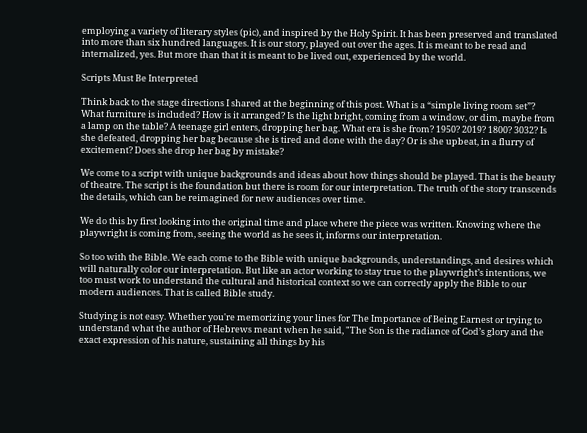employing a variety of literary styles (pic), and inspired by the Holy Spirit. It has been preserved and translated into more than six hundred languages. It is our story, played out over the ages. It is meant to be read and internalized, yes. But more than that it is meant to be lived out, experienced by the world.

Scripts Must Be Interpreted

Think back to the stage directions I shared at the beginning of this post. What is a “simple living room set”? What furniture is included? How is it arranged? Is the light bright, coming from a window, or dim, maybe from a lamp on the table? A teenage girl enters, dropping her bag. What era is she from? 1950? 2019? 1800? 3032? Is she defeated, dropping her bag because she is tired and done with the day? Or is she upbeat, in a flurry of excitement? Does she drop her bag by mistake?

We come to a script with unique backgrounds and ideas about how things should be played. That is the beauty of theatre. The script is the foundation but there is room for our interpretation. The truth of the story transcends the details, which can be reimagined for new audiences over time.

We do this by first looking into the original time and place where the piece was written. Knowing where the playwright is coming from, seeing the world as he sees it, informs our interpretation.

So too with the Bible. We each come to the Bible with unique backgrounds, understandings, and desires which will naturally color our interpretation. But like an actor working to stay true to the playwright’s intentions, we too must work to understand the cultural and historical context so we can correctly apply the Bible to our modern audiences. That is called Bible study.

Studying is not easy. Whether you're memorizing your lines for The Importance of Being Earnest or trying to understand what the author of Hebrews meant when he said, "The Son is the radiance of God’s glory and the exact expression of his nature, sustaining all things by his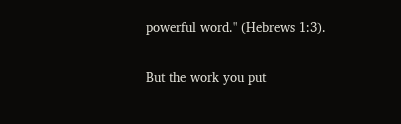powerful word." (Hebrews 1:3).

But the work you put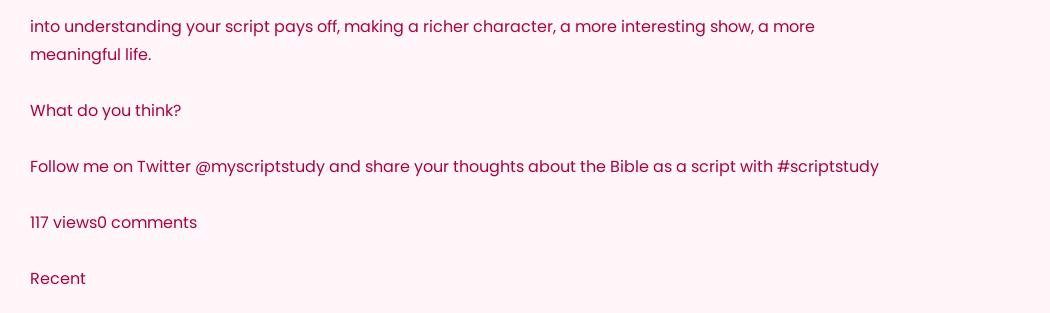into understanding your script pays off, making a richer character, a more interesting show, a more meaningful life.

What do you think?

Follow me on Twitter @myscriptstudy and share your thoughts about the Bible as a script with #scriptstudy

117 views0 comments

Recent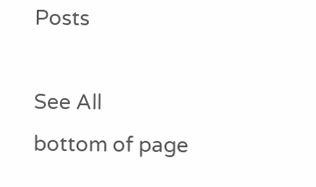Posts

See All
bottom of page